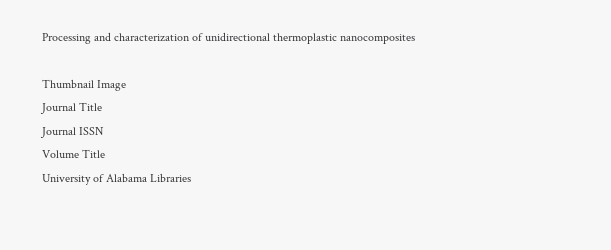Processing and characterization of unidirectional thermoplastic nanocomposites

Thumbnail Image
Journal Title
Journal ISSN
Volume Title
University of Alabama Libraries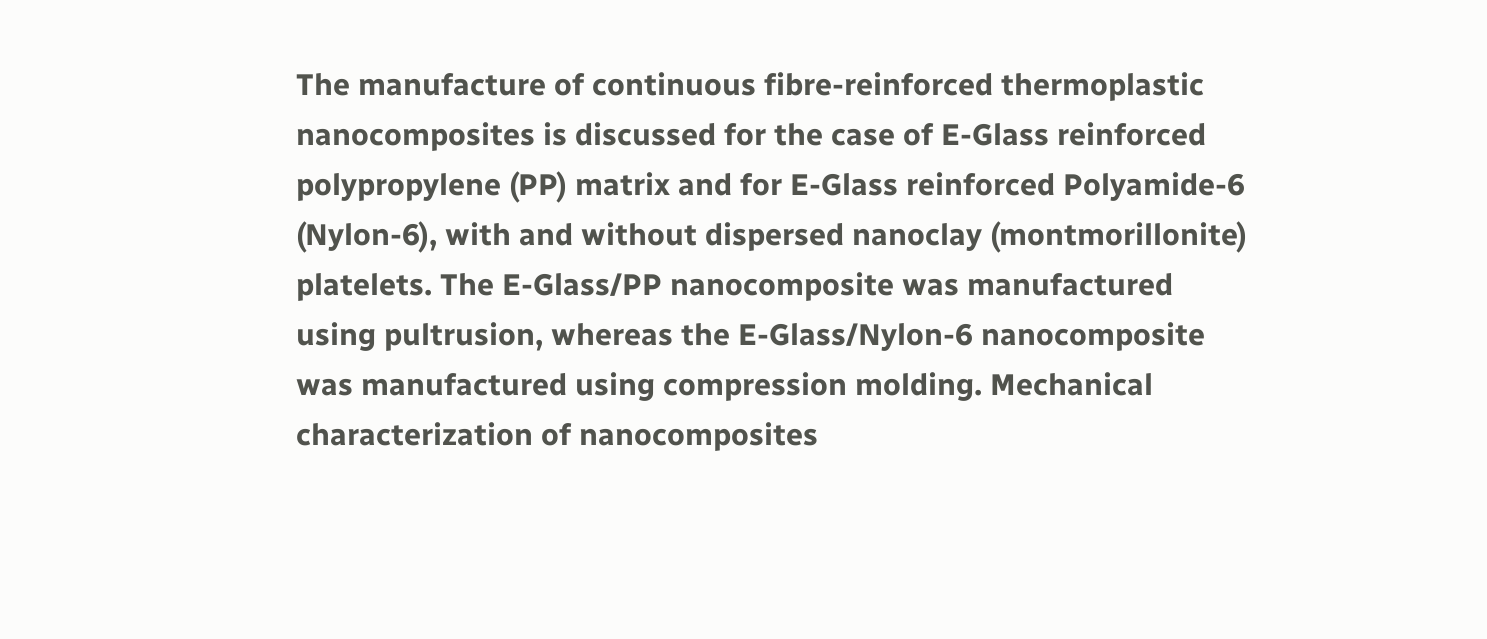The manufacture of continuous fibre-reinforced thermoplastic nanocomposites is discussed for the case of E-Glass reinforced polypropylene (PP) matrix and for E-Glass reinforced Polyamide-6 (Nylon-6), with and without dispersed nanoclay (montmorillonite) platelets. The E-Glass/PP nanocomposite was manufactured using pultrusion, whereas the E-Glass/Nylon-6 nanocomposite was manufactured using compression molding. Mechanical characterization of nanocomposites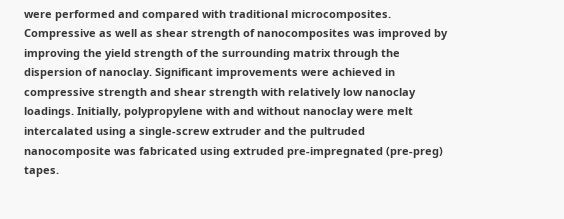were performed and compared with traditional microcomposites. Compressive as well as shear strength of nanocomposites was improved by improving the yield strength of the surrounding matrix through the dispersion of nanoclay. Significant improvements were achieved in compressive strength and shear strength with relatively low nanoclay loadings. Initially, polypropylene with and without nanoclay were melt intercalated using a single-screw extruder and the pultruded nanocomposite was fabricated using extruded pre-impregnated (pre-preg) tapes.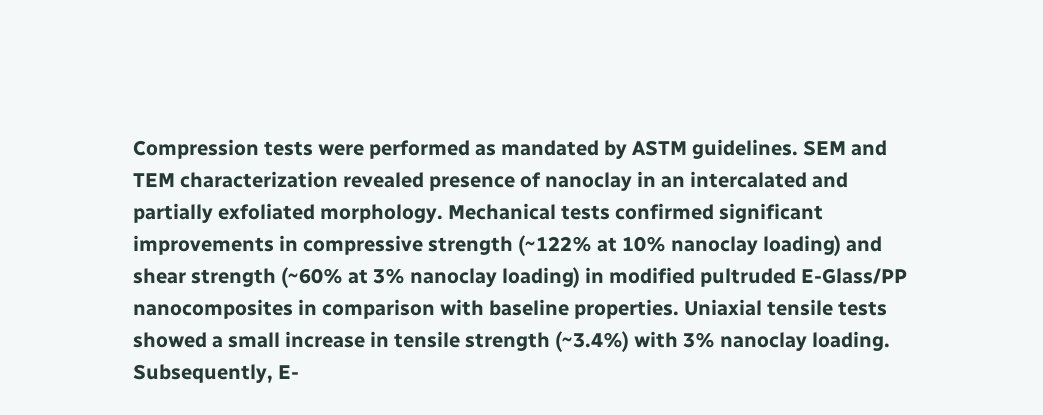Compression tests were performed as mandated by ASTM guidelines. SEM and TEM characterization revealed presence of nanoclay in an intercalated and partially exfoliated morphology. Mechanical tests confirmed significant improvements in compressive strength (~122% at 10% nanoclay loading) and shear strength (~60% at 3% nanoclay loading) in modified pultruded E-Glass/PP nanocomposites in comparison with baseline properties. Uniaxial tensile tests showed a small increase in tensile strength (~3.4%) with 3% nanoclay loading. Subsequently, E-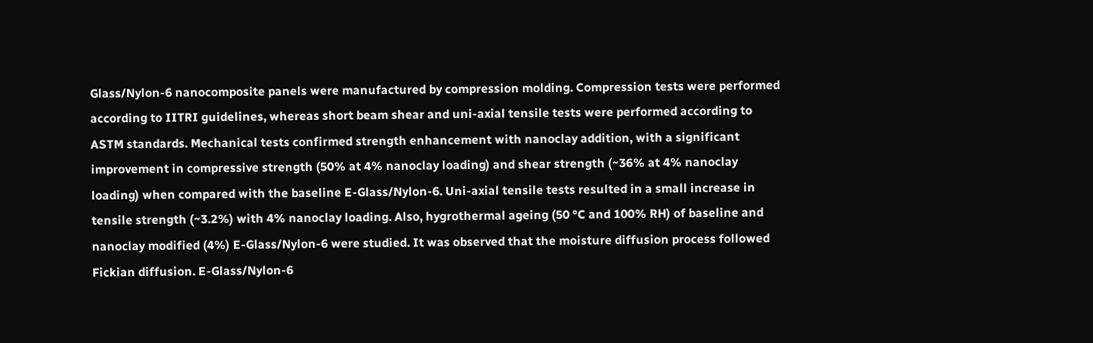Glass/Nylon-6 nanocomposite panels were manufactured by compression molding. Compression tests were performed according to IITRI guidelines, whereas short beam shear and uni-axial tensile tests were performed according to ASTM standards. Mechanical tests confirmed strength enhancement with nanoclay addition, with a significant improvement in compressive strength (50% at 4% nanoclay loading) and shear strength (~36% at 4% nanoclay loading) when compared with the baseline E-Glass/Nylon-6. Uni-axial tensile tests resulted in a small increase in tensile strength (~3.2%) with 4% nanoclay loading. Also, hygrothermal ageing (50 °C and 100% RH) of baseline and nanoclay modified (4%) E-Glass/Nylon-6 were studied. It was observed that the moisture diffusion process followed Fickian diffusion. E-Glass/Nylon-6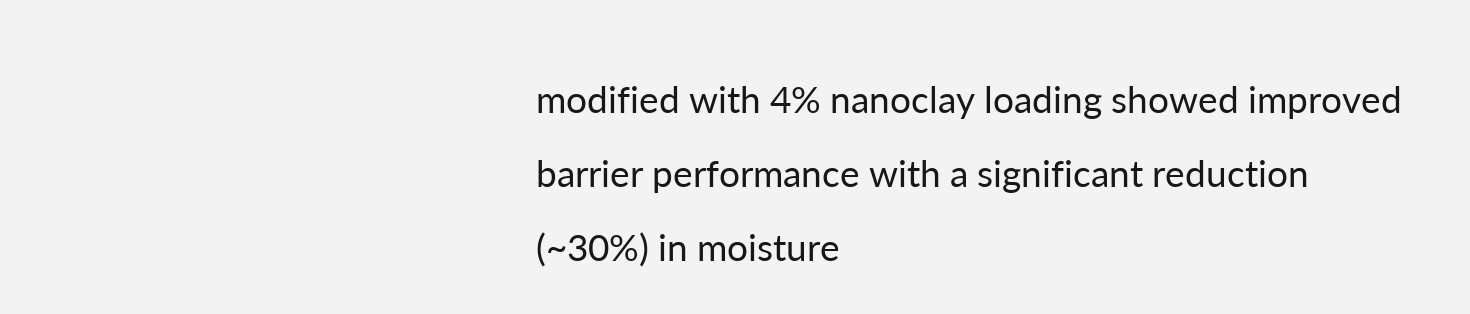modified with 4% nanoclay loading showed improved barrier performance with a significant reduction (~30%) in moisture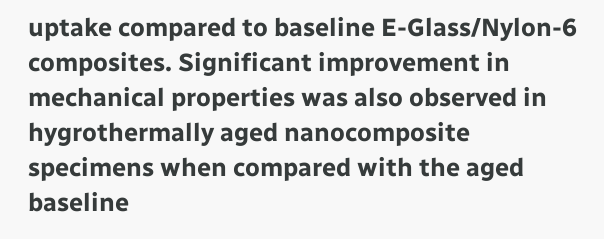uptake compared to baseline E-Glass/Nylon-6 composites. Significant improvement in mechanical properties was also observed in hygrothermally aged nanocomposite specimens when compared with the aged baseline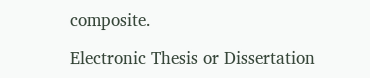composite.

Electronic Thesis or Dissertation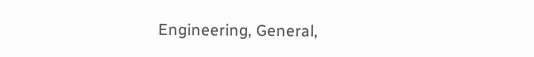Engineering, General,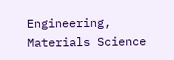Engineering, Materials Science